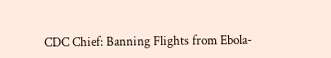CDC Chief: Banning Flights from Ebola-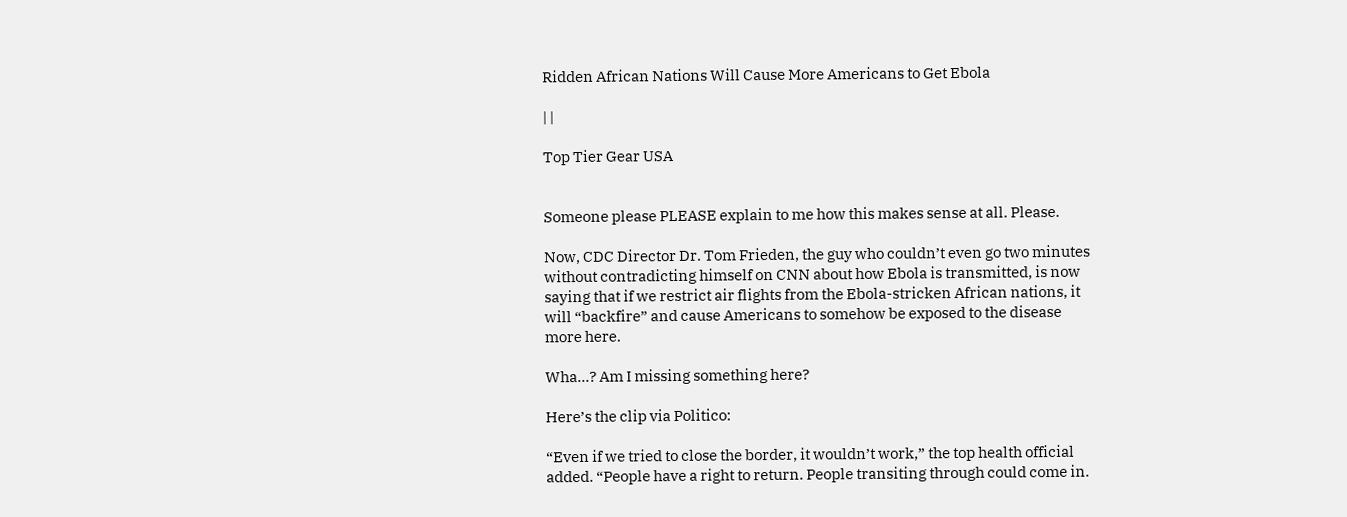Ridden African Nations Will Cause More Americans to Get Ebola

| |

Top Tier Gear USA


Someone please PLEASE explain to me how this makes sense at all. Please.

Now, CDC Director Dr. Tom Frieden, the guy who couldn’t even go two minutes without contradicting himself on CNN about how Ebola is transmitted, is now saying that if we restrict air flights from the Ebola-stricken African nations, it will “backfire” and cause Americans to somehow be exposed to the disease more here.

Wha…? Am I missing something here?

Here’s the clip via Politico:

“Even if we tried to close the border, it wouldn’t work,” the top health official added. “People have a right to return. People transiting through could come in.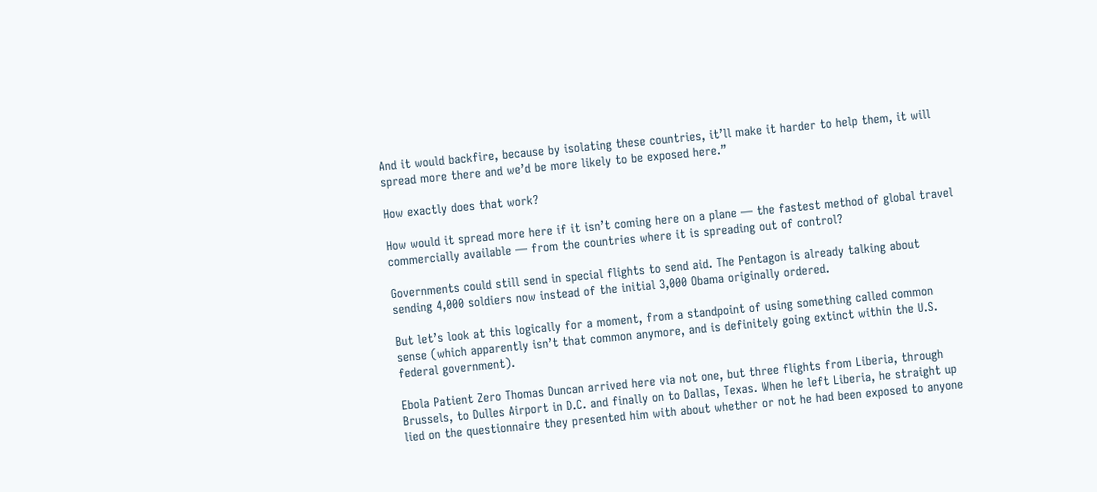And it would backfire, because by isolating these countries, it’ll make it harder to help them, it will spread more there and we’d be more likely to be exposed here.”

How exactly does that work?

How would it spread more here if it isn’t coming here on a plane — the fastest method of global travel commercially available — from the countries where it is spreading out of control?

Governments could still send in special flights to send aid. The Pentagon is already talking about sending 4,000 soldiers now instead of the initial 3,000 Obama originally ordered.

But let’s look at this logically for a moment, from a standpoint of using something called common sense (which apparently isn’t that common anymore, and is definitely going extinct within the U.S. federal government).

Ebola Patient Zero Thomas Duncan arrived here via not one, but three flights from Liberia, through Brussels, to Dulles Airport in D.C. and finally on to Dallas, Texas. When he left Liberia, he straight up lied on the questionnaire they presented him with about whether or not he had been exposed to anyone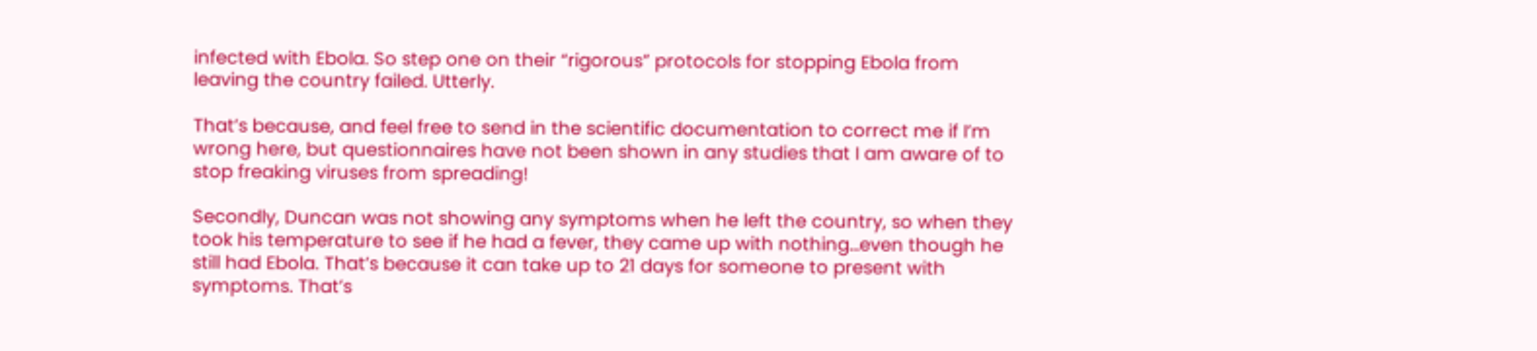infected with Ebola. So step one on their “rigorous” protocols for stopping Ebola from leaving the country failed. Utterly.

That’s because, and feel free to send in the scientific documentation to correct me if I’m wrong here, but questionnaires have not been shown in any studies that I am aware of to stop freaking viruses from spreading!

Secondly, Duncan was not showing any symptoms when he left the country, so when they took his temperature to see if he had a fever, they came up with nothing…even though he still had Ebola. That’s because it can take up to 21 days for someone to present with symptoms. That’s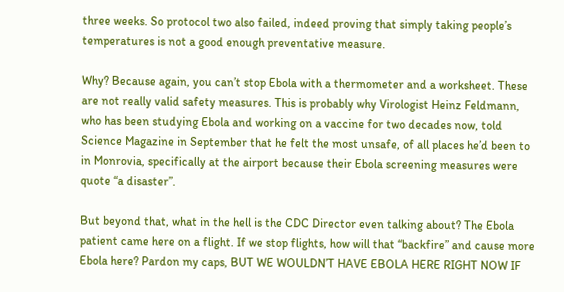three weeks. So protocol two also failed, indeed proving that simply taking people’s temperatures is not a good enough preventative measure.

Why? Because again, you can’t stop Ebola with a thermometer and a worksheet. These are not really valid safety measures. This is probably why Virologist Heinz Feldmann, who has been studying Ebola and working on a vaccine for two decades now, told Science Magazine in September that he felt the most unsafe, of all places he’d been to in Monrovia, specifically at the airport because their Ebola screening measures were quote “a disaster”.

But beyond that, what in the hell is the CDC Director even talking about? The Ebola patient came here on a flight. If we stop flights, how will that “backfire” and cause more Ebola here? Pardon my caps, BUT WE WOULDN’T HAVE EBOLA HERE RIGHT NOW IF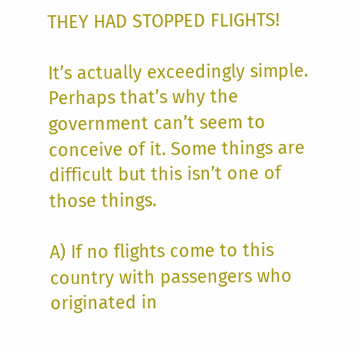THEY HAD STOPPED FLIGHTS!

It’s actually exceedingly simple. Perhaps that’s why the government can’t seem to conceive of it. Some things are difficult but this isn’t one of those things.

A) If no flights come to this country with passengers who originated in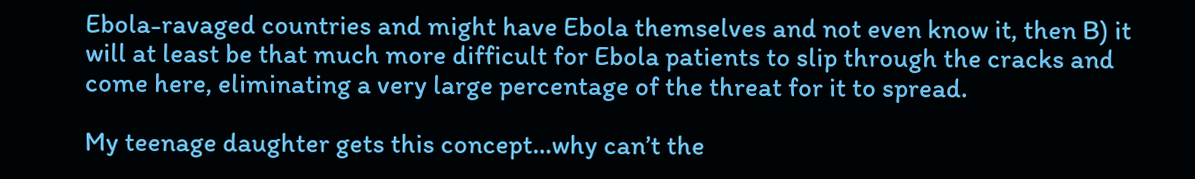Ebola-ravaged countries and might have Ebola themselves and not even know it, then B) it will at least be that much more difficult for Ebola patients to slip through the cracks and come here, eliminating a very large percentage of the threat for it to spread.

My teenage daughter gets this concept…why can’t the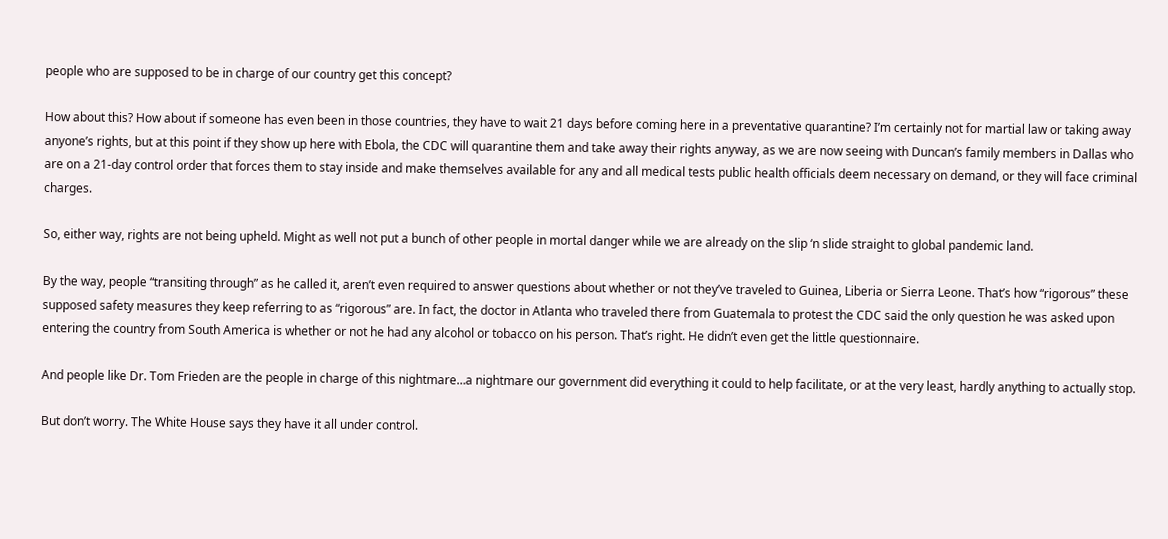people who are supposed to be in charge of our country get this concept?

How about this? How about if someone has even been in those countries, they have to wait 21 days before coming here in a preventative quarantine? I’m certainly not for martial law or taking away anyone’s rights, but at this point if they show up here with Ebola, the CDC will quarantine them and take away their rights anyway, as we are now seeing with Duncan’s family members in Dallas who are on a 21-day control order that forces them to stay inside and make themselves available for any and all medical tests public health officials deem necessary on demand, or they will face criminal charges.

So, either way, rights are not being upheld. Might as well not put a bunch of other people in mortal danger while we are already on the slip ‘n slide straight to global pandemic land.

By the way, people “transiting through” as he called it, aren’t even required to answer questions about whether or not they’ve traveled to Guinea, Liberia or Sierra Leone. That’s how “rigorous” these supposed safety measures they keep referring to as “rigorous” are. In fact, the doctor in Atlanta who traveled there from Guatemala to protest the CDC said the only question he was asked upon entering the country from South America is whether or not he had any alcohol or tobacco on his person. That’s right. He didn’t even get the little questionnaire.

And people like Dr. Tom Frieden are the people in charge of this nightmare…a nightmare our government did everything it could to help facilitate, or at the very least, hardly anything to actually stop.

But don’t worry. The White House says they have it all under control.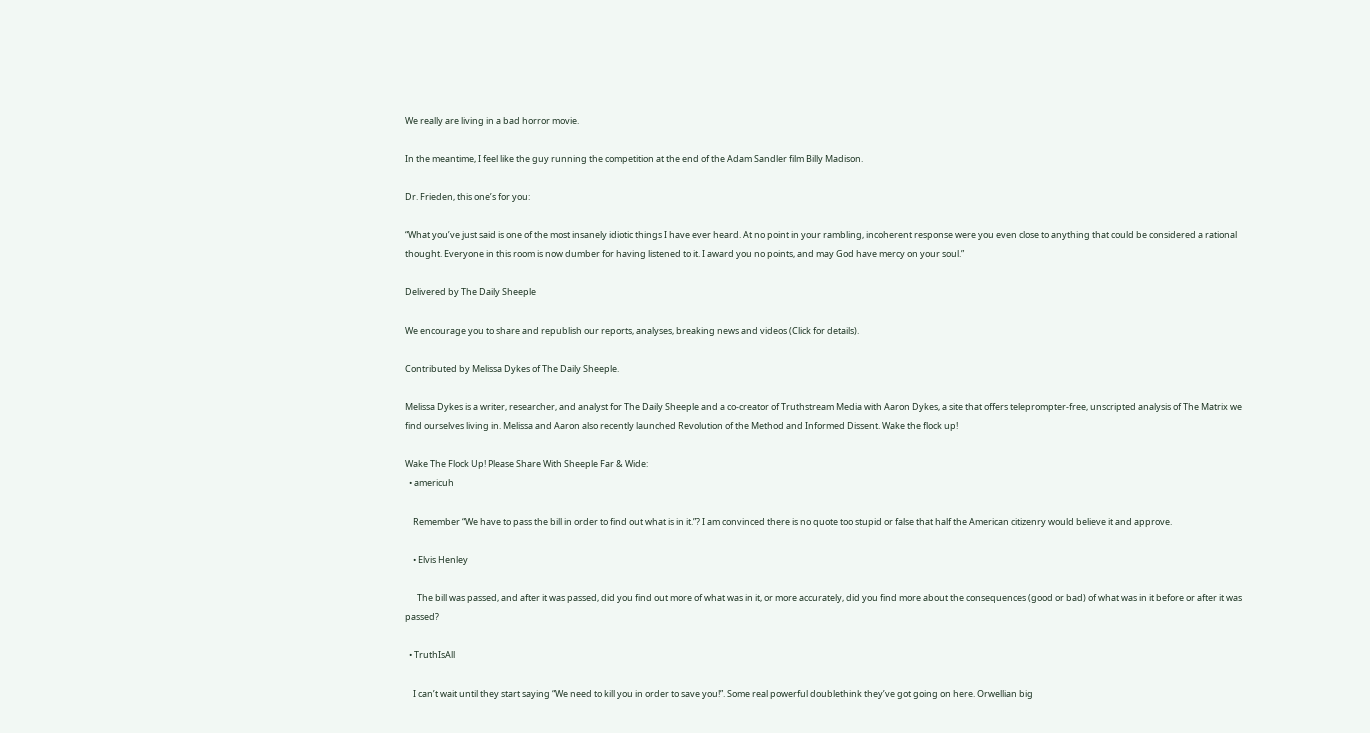We really are living in a bad horror movie.

In the meantime, I feel like the guy running the competition at the end of the Adam Sandler film Billy Madison.

Dr. Frieden, this one’s for you:

“What you’ve just said is one of the most insanely idiotic things I have ever heard. At no point in your rambling, incoherent response were you even close to anything that could be considered a rational thought. Everyone in this room is now dumber for having listened to it. I award you no points, and may God have mercy on your soul.”

Delivered by The Daily Sheeple

We encourage you to share and republish our reports, analyses, breaking news and videos (Click for details).

Contributed by Melissa Dykes of The Daily Sheeple.

Melissa Dykes is a writer, researcher, and analyst for The Daily Sheeple and a co-creator of Truthstream Media with Aaron Dykes, a site that offers teleprompter-free, unscripted analysis of The Matrix we find ourselves living in. Melissa and Aaron also recently launched Revolution of the Method and Informed Dissent. Wake the flock up!

Wake The Flock Up! Please Share With Sheeple Far & Wide:
  • americuh

    Remember “We have to pass the bill in order to find out what is in it.”? I am convinced there is no quote too stupid or false that half the American citizenry would believe it and approve.

    • Elvis Henley

      The bill was passed, and after it was passed, did you find out more of what was in it, or more accurately, did you find more about the consequences (good or bad) of what was in it before or after it was passed?

  • TruthIsAll

    I can’t wait until they start saying “We need to kill you in order to save you!”. Some real powerful doublethink they’ve got going on here. Orwellian big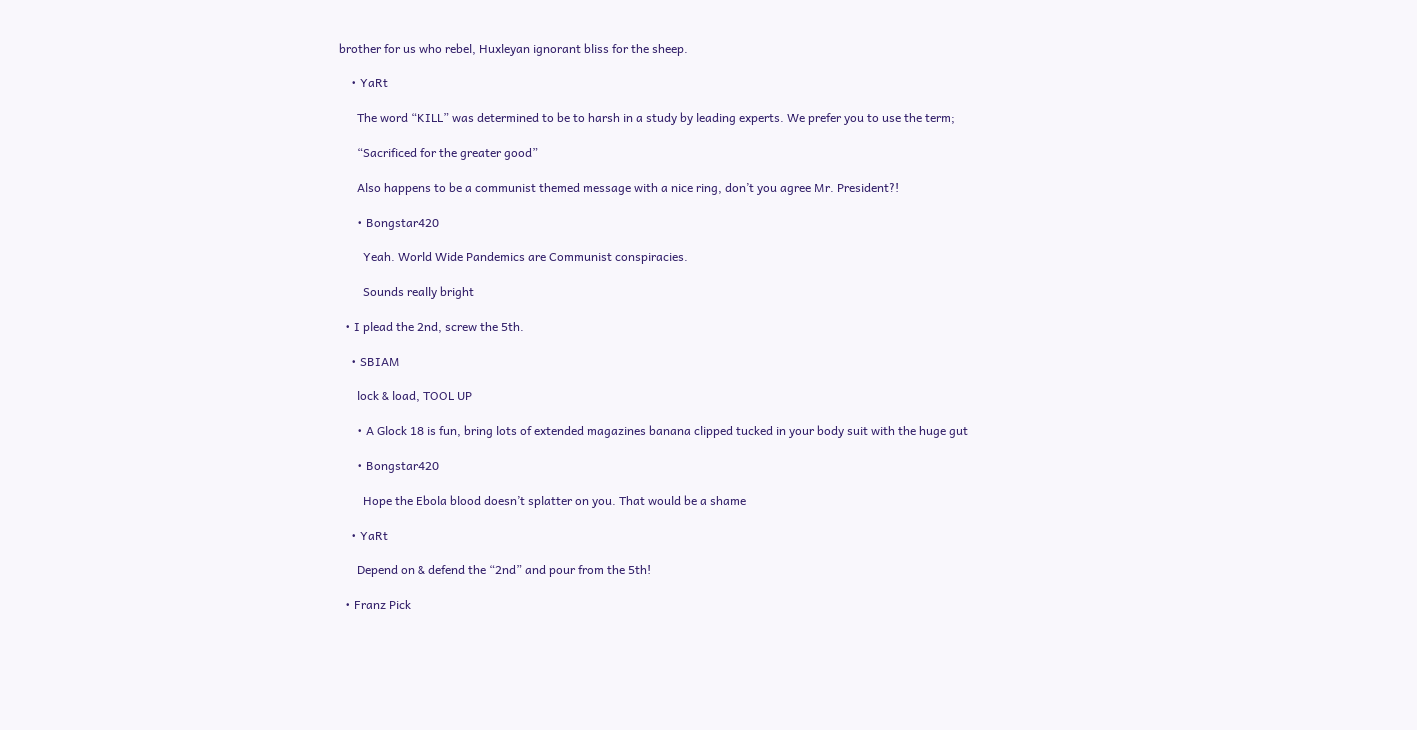brother for us who rebel, Huxleyan ignorant bliss for the sheep.

    • YaRt

      The word “KILL” was determined to be to harsh in a study by leading experts. We prefer you to use the term;

      “Sacrificed for the greater good”

      Also happens to be a communist themed message with a nice ring, don’t you agree Mr. President?!

      • Bongstar420

        Yeah. World Wide Pandemics are Communist conspiracies.

        Sounds really bright

  • I plead the 2nd, screw the 5th.

    • SBIAM

      lock & load, TOOL UP

      • A Glock 18 is fun, bring lots of extended magazines banana clipped tucked in your body suit with the huge gut

      • Bongstar420

        Hope the Ebola blood doesn’t splatter on you. That would be a shame

    • YaRt

      Depend on & defend the “2nd” and pour from the 5th!

  • Franz Pick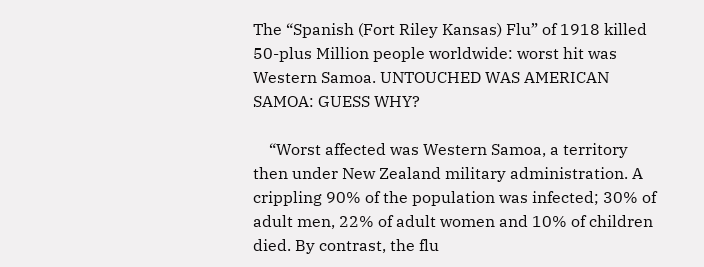The “Spanish (Fort Riley Kansas) Flu” of 1918 killed 50-plus Million people worldwide: worst hit was Western Samoa. UNTOUCHED WAS AMERICAN SAMOA: GUESS WHY?

    “Worst affected was Western Samoa, a territory then under New Zealand military administration. A crippling 90% of the population was infected; 30% of adult men, 22% of adult women and 10% of children died. By contrast, the flu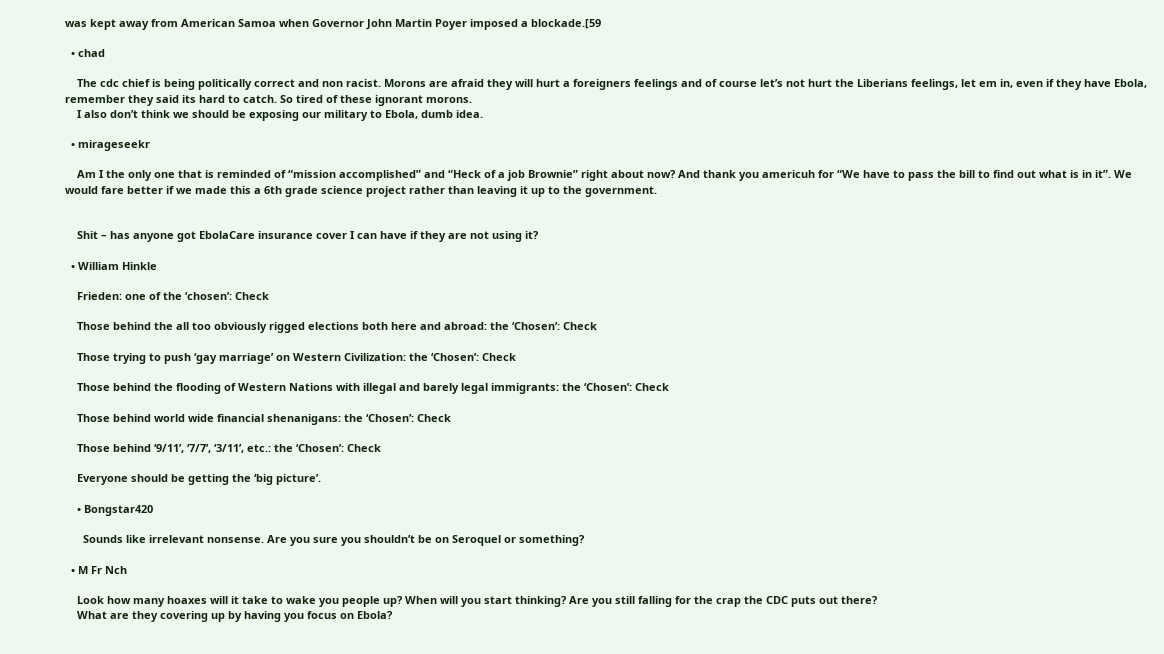was kept away from American Samoa when Governor John Martin Poyer imposed a blockade.[59

  • chad

    The cdc chief is being politically correct and non racist. Morons are afraid they will hurt a foreigners feelings and of course let’s not hurt the Liberians feelings, let em in, even if they have Ebola, remember they said its hard to catch. So tired of these ignorant morons.
    I also don’t think we should be exposing our military to Ebola, dumb idea.

  • mirageseekr

    Am I the only one that is reminded of “mission accomplished” and “Heck of a job Brownie” right about now? And thank you americuh for “We have to pass the bill to find out what is in it”. We would fare better if we made this a 6th grade science project rather than leaving it up to the government.


    Shit – has anyone got EbolaCare insurance cover I can have if they are not using it?

  • William Hinkle

    Frieden: one of the ‘chosen’: Check

    Those behind the all too obviously rigged elections both here and abroad: the ‘Chosen’: Check

    Those trying to push ‘gay marriage’ on Western Civilization: the ‘Chosen’: Check

    Those behind the flooding of Western Nations with illegal and barely legal immigrants: the ‘Chosen’: Check

    Those behind world wide financial shenanigans: the ‘Chosen’: Check

    Those behind ‘9/11’, ‘7/7’, ‘3/11’, etc.: the ‘Chosen’: Check

    Everyone should be getting the ‘big picture’.

    • Bongstar420

      Sounds like irrelevant nonsense. Are you sure you shouldn’t be on Seroquel or something?

  • M Fr Nch

    Look how many hoaxes will it take to wake you people up? When will you start thinking? Are you still falling for the crap the CDC puts out there?
    What are they covering up by having you focus on Ebola?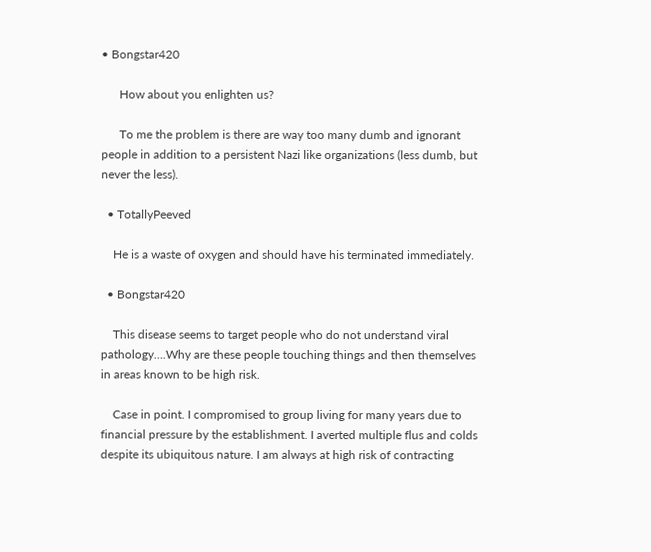• Bongstar420

      How about you enlighten us?

      To me the problem is there are way too many dumb and ignorant people in addition to a persistent Nazi like organizations (less dumb, but never the less).

  • TotallyPeeved

    He is a waste of oxygen and should have his terminated immediately.

  • Bongstar420

    This disease seems to target people who do not understand viral pathology….Why are these people touching things and then themselves in areas known to be high risk.

    Case in point. I compromised to group living for many years due to financial pressure by the establishment. I averted multiple flus and colds despite its ubiquitous nature. I am always at high risk of contracting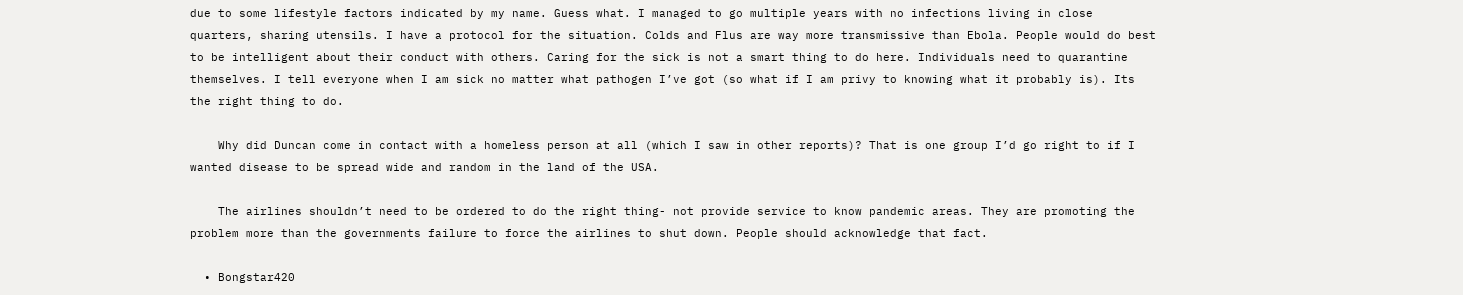due to some lifestyle factors indicated by my name. Guess what. I managed to go multiple years with no infections living in close quarters, sharing utensils. I have a protocol for the situation. Colds and Flus are way more transmissive than Ebola. People would do best to be intelligent about their conduct with others. Caring for the sick is not a smart thing to do here. Individuals need to quarantine themselves. I tell everyone when I am sick no matter what pathogen I’ve got (so what if I am privy to knowing what it probably is). Its the right thing to do.

    Why did Duncan come in contact with a homeless person at all (which I saw in other reports)? That is one group I’d go right to if I wanted disease to be spread wide and random in the land of the USA.

    The airlines shouldn’t need to be ordered to do the right thing- not provide service to know pandemic areas. They are promoting the problem more than the governments failure to force the airlines to shut down. People should acknowledge that fact.

  • Bongstar420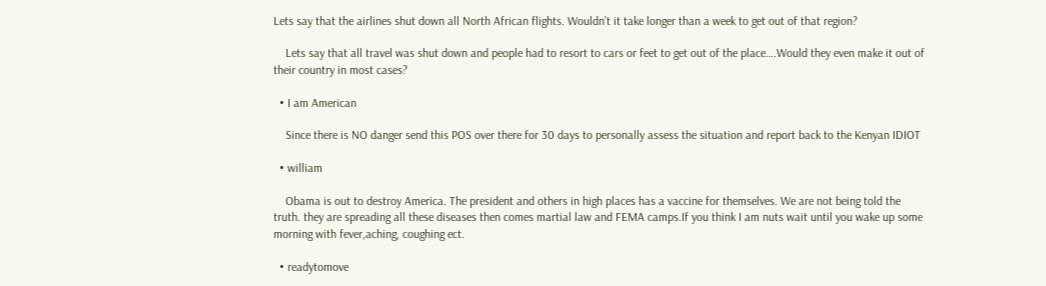Lets say that the airlines shut down all North African flights. Wouldn’t it take longer than a week to get out of that region?

    Lets say that all travel was shut down and people had to resort to cars or feet to get out of the place….Would they even make it out of their country in most cases?

  • I am American

    Since there is NO danger send this POS over there for 30 days to personally assess the situation and report back to the Kenyan IDIOT

  • william

    Obama is out to destroy America. The president and others in high places has a vaccine for themselves. We are not being told the truth. they are spreading all these diseases then comes martial law and FEMA camps.If you think I am nuts wait until you wake up some morning with fever,aching, coughing ect.

  • readytomove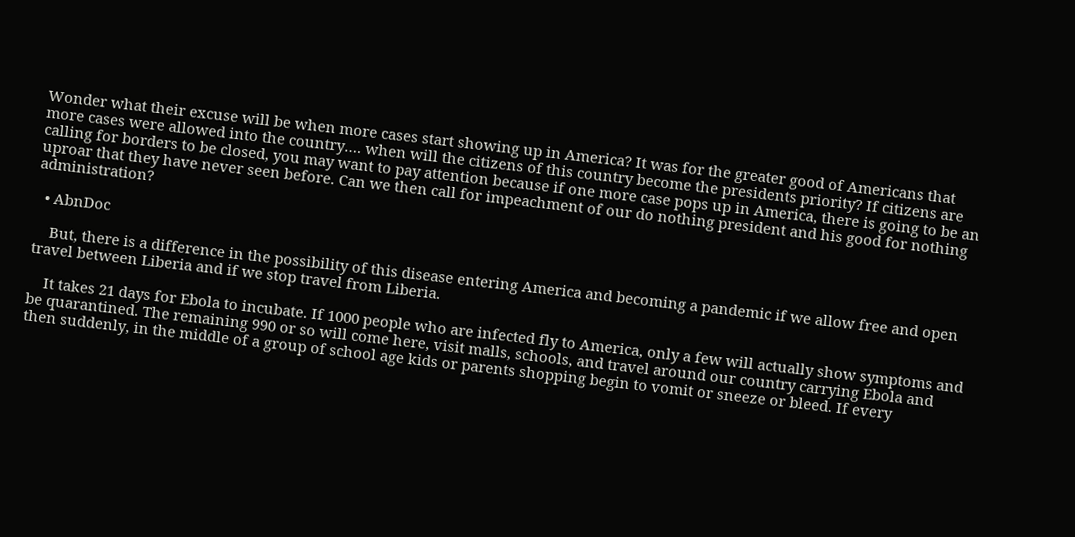Wonder what their excuse will be when more cases start showing up in America? It was for the greater good of Americans that more cases were allowed into the country…. when will the citizens of this country become the presidents priority? If citizens are calling for borders to be closed, you may want to pay attention because if one more case pops up in America, there is going to be an uproar that they have never seen before. Can we then call for impeachment of our do nothing president and his good for nothing administration?

  • AbnDoc

    But, there is a difference in the possibility of this disease entering America and becoming a pandemic if we allow free and open travel between Liberia and if we stop travel from Liberia.

    It takes 21 days for Ebola to incubate. If 1000 people who are infected fly to America, only a few will actually show symptoms and be quarantined. The remaining 990 or so will come here, visit malls, schools, and travel around our country carrying Ebola and then suddenly, in the middle of a group of school age kids or parents shopping begin to vomit or sneeze or bleed. If every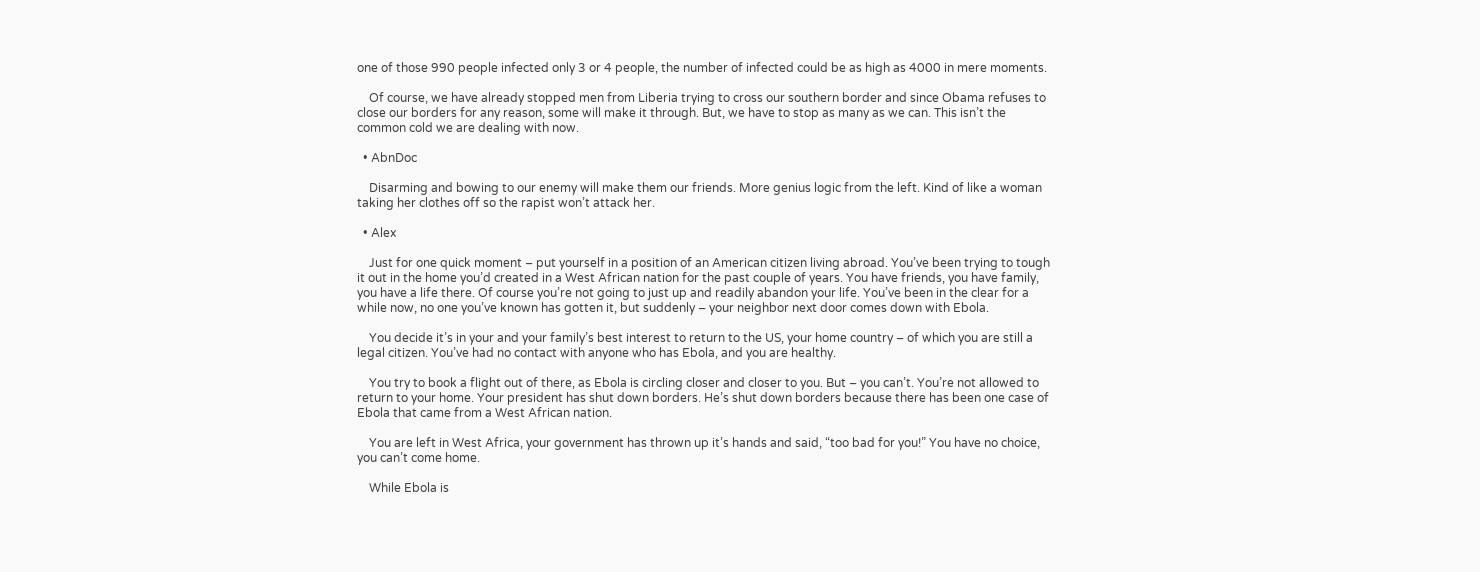one of those 990 people infected only 3 or 4 people, the number of infected could be as high as 4000 in mere moments.

    Of course, we have already stopped men from Liberia trying to cross our southern border and since Obama refuses to close our borders for any reason, some will make it through. But, we have to stop as many as we can. This isn’t the common cold we are dealing with now.

  • AbnDoc

    Disarming and bowing to our enemy will make them our friends. More genius logic from the left. Kind of like a woman taking her clothes off so the rapist won’t attack her.

  • Alex

    Just for one quick moment – put yourself in a position of an American citizen living abroad. You’ve been trying to tough it out in the home you’d created in a West African nation for the past couple of years. You have friends, you have family, you have a life there. Of course you’re not going to just up and readily abandon your life. You’ve been in the clear for a while now, no one you’ve known has gotten it, but suddenly – your neighbor next door comes down with Ebola.

    You decide it’s in your and your family’s best interest to return to the US, your home country – of which you are still a legal citizen. You’ve had no contact with anyone who has Ebola, and you are healthy.

    You try to book a flight out of there, as Ebola is circling closer and closer to you. But – you can’t. You’re not allowed to return to your home. Your president has shut down borders. He’s shut down borders because there has been one case of Ebola that came from a West African nation.

    You are left in West Africa, your government has thrown up it’s hands and said, “too bad for you!” You have no choice, you can’t come home.

    While Ebola is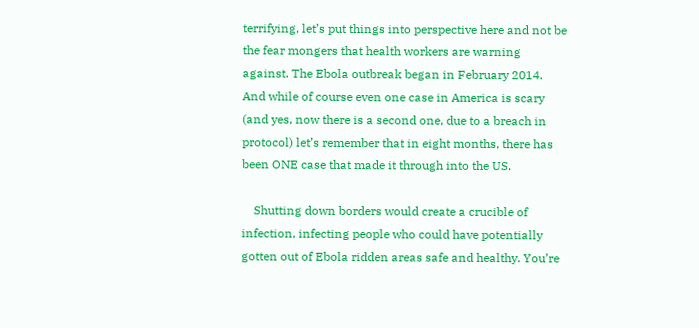terrifying, let’s put things into perspective here and not be the fear mongers that health workers are warning against. The Ebola outbreak began in February 2014. And while of course even one case in America is scary (and yes, now there is a second one, due to a breach in protocol) let’s remember that in eight months, there has been ONE case that made it through into the US.

    Shutting down borders would create a crucible of infection, infecting people who could have potentially gotten out of Ebola ridden areas safe and healthy. You’re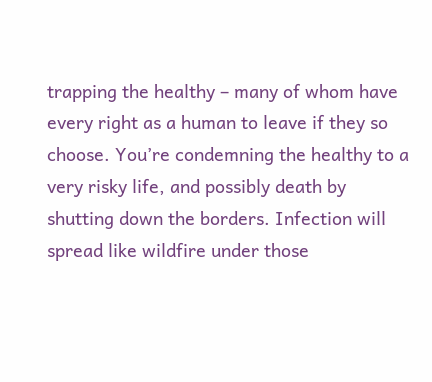trapping the healthy – many of whom have every right as a human to leave if they so choose. You’re condemning the healthy to a very risky life, and possibly death by shutting down the borders. Infection will spread like wildfire under those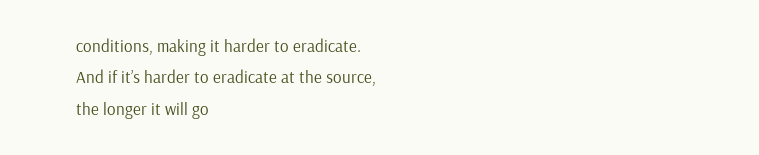conditions, making it harder to eradicate. And if it’s harder to eradicate at the source, the longer it will go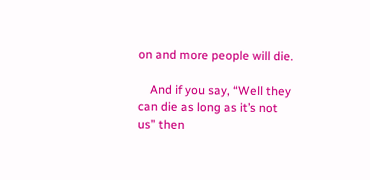on and more people will die.

    And if you say, “Well they can die as long as it’s not us” then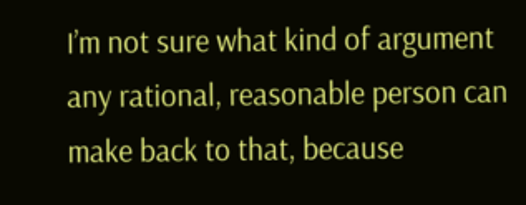I’m not sure what kind of argument any rational, reasonable person can make back to that, because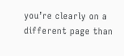you’re clearly on a different page than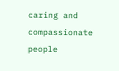caring and compassionate people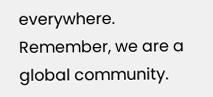everywhere. Remember, we are a global community.